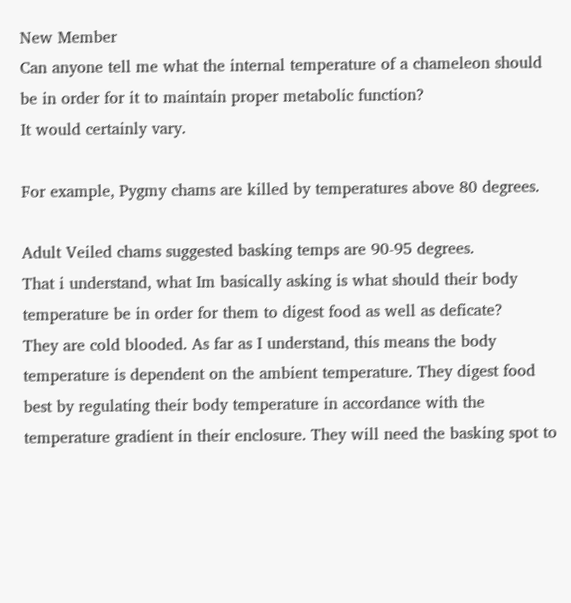New Member
Can anyone tell me what the internal temperature of a chameleon should be in order for it to maintain proper metabolic function?
It would certainly vary.

For example, Pygmy chams are killed by temperatures above 80 degrees.

Adult Veiled chams suggested basking temps are 90-95 degrees.
That i understand, what Im basically asking is what should their body temperature be in order for them to digest food as well as deficate?
They are cold blooded. As far as I understand, this means the body temperature is dependent on the ambient temperature. They digest food best by regulating their body temperature in accordance with the temperature gradient in their enclosure. They will need the basking spot to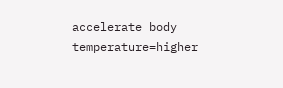accelerate body temperature=higher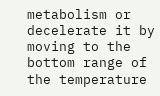metabolism or decelerate it by moving to the bottom range of the temperature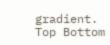gradient.
Top Bottom